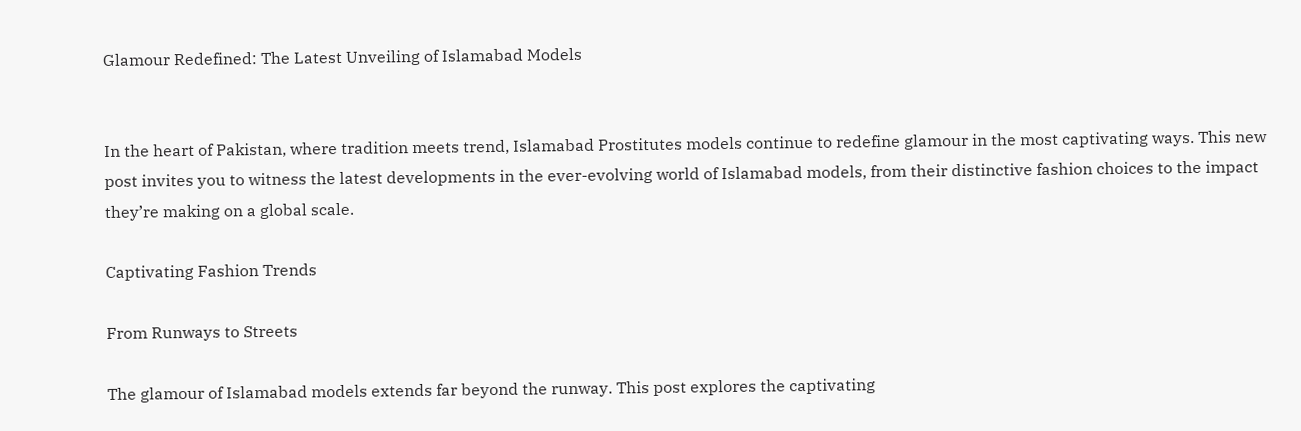Glamour Redefined: The Latest Unveiling of Islamabad Models


In the heart of Pakistan, where tradition meets trend, Islamabad Prostitutes models continue to redefine glamour in the most captivating ways. This new post invites you to witness the latest developments in the ever-evolving world of Islamabad models, from their distinctive fashion choices to the impact they’re making on a global scale.

Captivating Fashion Trends

From Runways to Streets

The glamour of Islamabad models extends far beyond the runway. This post explores the captivating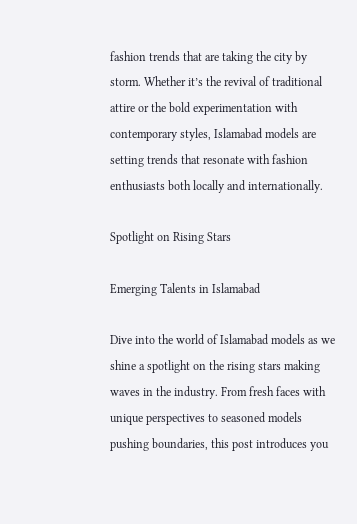fashion trends that are taking the city by storm. Whether it’s the revival of traditional attire or the bold experimentation with contemporary styles, Islamabad models are setting trends that resonate with fashion enthusiasts both locally and internationally.

Spotlight on Rising Stars

Emerging Talents in Islamabad

Dive into the world of Islamabad models as we shine a spotlight on the rising stars making waves in the industry. From fresh faces with unique perspectives to seasoned models pushing boundaries, this post introduces you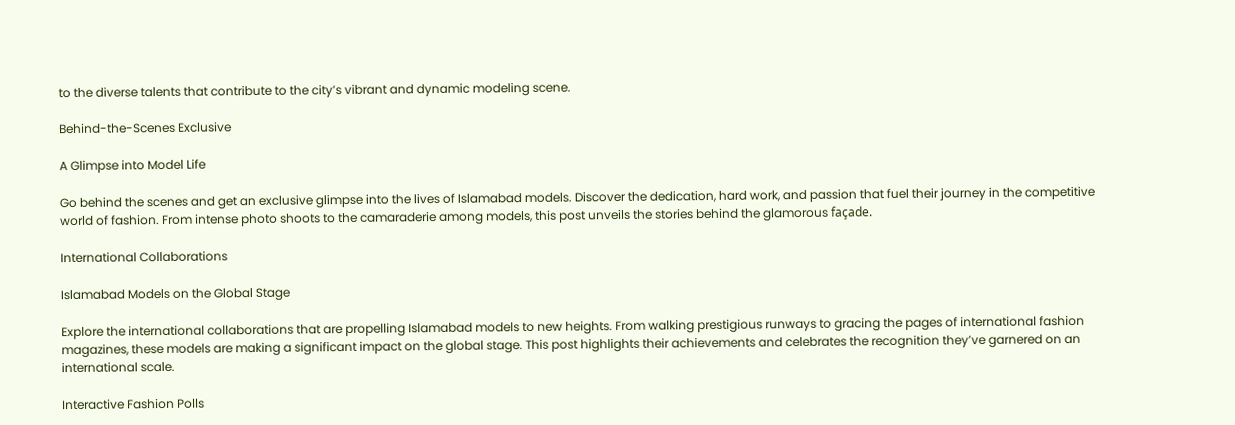to the diverse talents that contribute to the city’s vibrant and dynamic modeling scene.

Behind-the-Scenes Exclusive

A Glimpse into Model Life

Go behind the scenes and get an exclusive glimpse into the lives of Islamabad models. Discover the dedication, hard work, and passion that fuel their journey in the competitive world of fashion. From intense photo shoots to the camaraderie among models, this post unveils the stories behind the glamorous façade.

International Collaborations

Islamabad Models on the Global Stage

Explore the international collaborations that are propelling Islamabad models to new heights. From walking prestigious runways to gracing the pages of international fashion magazines, these models are making a significant impact on the global stage. This post highlights their achievements and celebrates the recognition they’ve garnered on an international scale.

Interactive Fashion Polls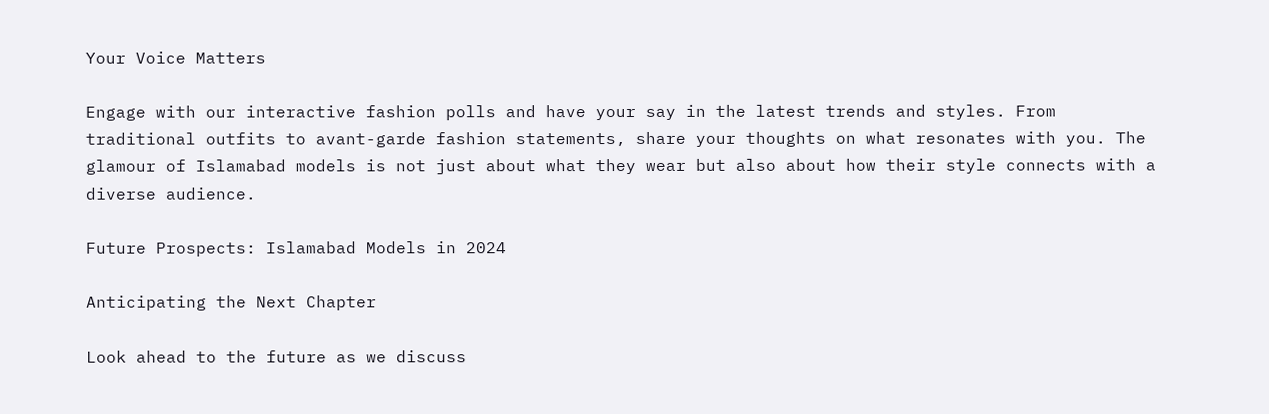Your Voice Matters

Engage with our interactive fashion polls and have your say in the latest trends and styles. From traditional outfits to avant-garde fashion statements, share your thoughts on what resonates with you. The glamour of Islamabad models is not just about what they wear but also about how their style connects with a diverse audience.

Future Prospects: Islamabad Models in 2024

Anticipating the Next Chapter

Look ahead to the future as we discuss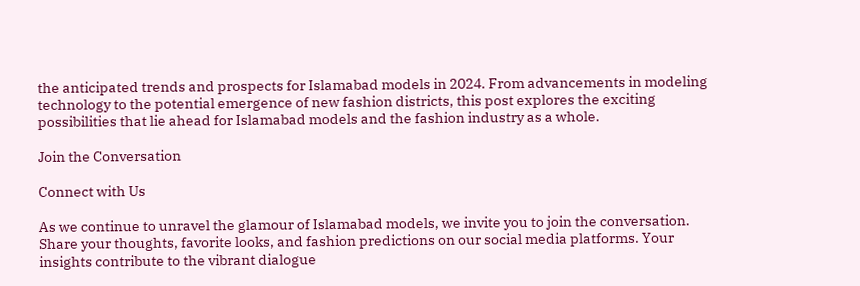the anticipated trends and prospects for Islamabad models in 2024. From advancements in modeling technology to the potential emergence of new fashion districts, this post explores the exciting possibilities that lie ahead for Islamabad models and the fashion industry as a whole.

Join the Conversation

Connect with Us

As we continue to unravel the glamour of Islamabad models, we invite you to join the conversation. Share your thoughts, favorite looks, and fashion predictions on our social media platforms. Your insights contribute to the vibrant dialogue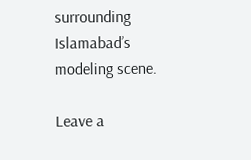surrounding Islamabad’s modeling scene.

Leave a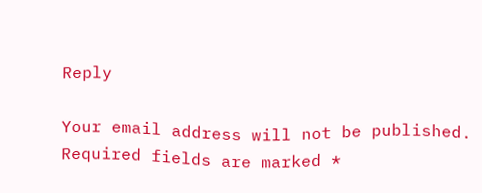Reply

Your email address will not be published. Required fields are marked *